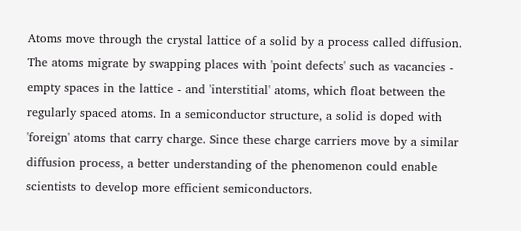Atoms move through the crystal lattice of a solid by a process called diffusion. The atoms migrate by swapping places with 'point defects' such as vacancies - empty spaces in the lattice - and 'interstitial' atoms, which float between the regularly spaced atoms. In a semiconductor structure, a solid is doped with 'foreign' atoms that carry charge. Since these charge carriers move by a similar diffusion process, a better understanding of the phenomenon could enable scientists to develop more efficient semiconductors.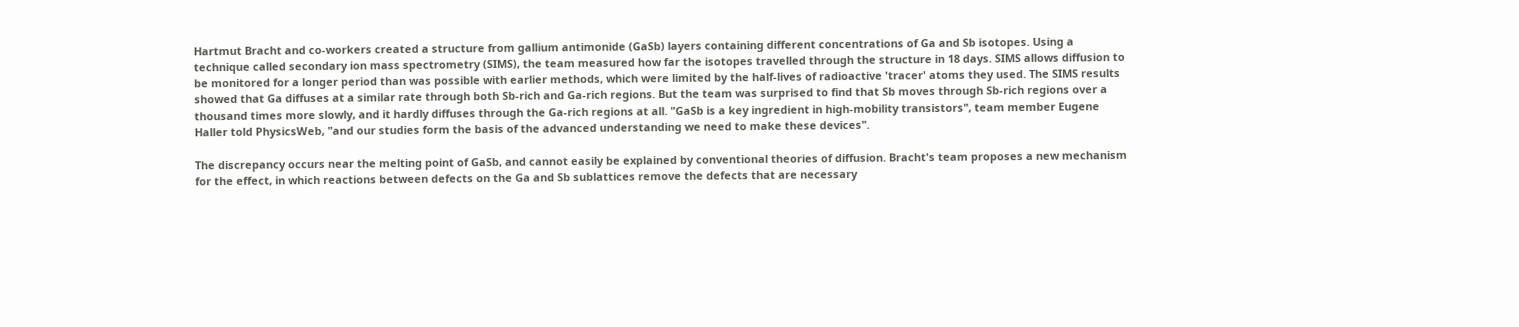Hartmut Bracht and co-workers created a structure from gallium antimonide (GaSb) layers containing different concentrations of Ga and Sb isotopes. Using a technique called secondary ion mass spectrometry (SIMS), the team measured how far the isotopes travelled through the structure in 18 days. SIMS allows diffusion to be monitored for a longer period than was possible with earlier methods, which were limited by the half-lives of radioactive 'tracer' atoms they used. The SIMS results showed that Ga diffuses at a similar rate through both Sb-rich and Ga-rich regions. But the team was surprised to find that Sb moves through Sb-rich regions over a thousand times more slowly, and it hardly diffuses through the Ga-rich regions at all. "GaSb is a key ingredient in high-mobility transistors", team member Eugene Haller told PhysicsWeb, "and our studies form the basis of the advanced understanding we need to make these devices".

The discrepancy occurs near the melting point of GaSb, and cannot easily be explained by conventional theories of diffusion. Bracht's team proposes a new mechanism for the effect, in which reactions between defects on the Ga and Sb sublattices remove the defects that are necessary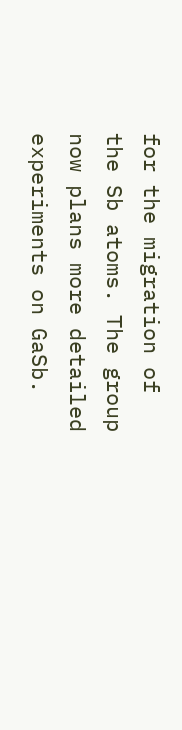for the migration of the Sb atoms. The group now plans more detailed experiments on GaSb.